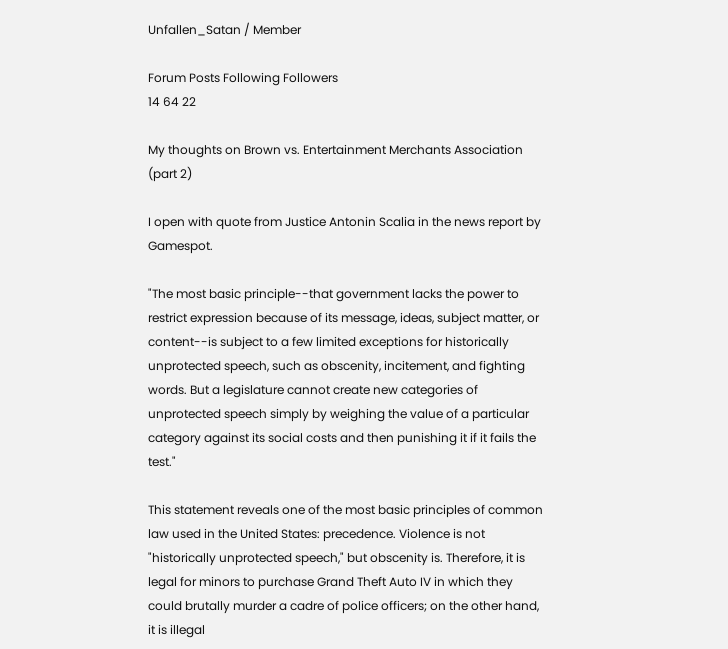Unfallen_Satan / Member

Forum Posts Following Followers
14 64 22

My thoughts on Brown vs. Entertainment Merchants Association (part 2)

I open with quote from Justice Antonin Scalia in the news report by Gamespot.

"The most basic principle--that government lacks the power to restrict expression because of its message, ideas, subject matter, or content--is subject to a few limited exceptions for historically unprotected speech, such as obscenity, incitement, and fighting words. But a legislature cannot create new categories of unprotected speech simply by weighing the value of a particular category against its social costs and then punishing it if it fails the test."

This statement reveals one of the most basic principles of common law used in the United States: precedence. Violence is not "historically unprotected speech," but obscenity is. Therefore, it is legal for minors to purchase Grand Theft Auto IV in which they could brutally murder a cadre of police officers; on the other hand, it is illegal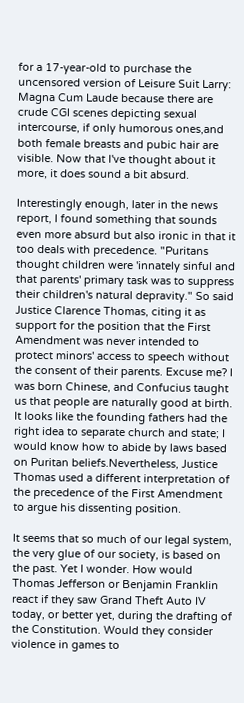for a 17-year-old to purchase the uncensored version of Leisure Suit Larry: Magna Cum Laude because there are crude CGI scenes depicting sexual intercourse, if only humorous ones,and both female breasts and pubic hair are visible. Now that I've thought about it more, it does sound a bit absurd.

Interestingly enough, later in the news report, I found something that sounds even more absurd but also ironic in that it too deals with precedence. "Puritans thought children were 'innately sinful and that parents' primary task was to suppress their children's natural depravity." So said Justice Clarence Thomas, citing it as support for the position that the First Amendment was never intended to protect minors' access to speech without the consent of their parents. Excuse me? I was born Chinese, and Confucius taught us that people are naturally good at birth. It looks like the founding fathers had the right idea to separate church and state; I would know how to abide by laws based on Puritan beliefs.Nevertheless, Justice Thomas used a different interpretation of the precedence of the First Amendment to argue his dissenting position.

It seems that so much of our legal system, the very glue of our society, is based on the past. Yet I wonder. How would Thomas Jefferson or Benjamin Franklin react if they saw Grand Theft Auto IV today, or better yet, during the drafting of the Constitution. Would they consider violence in games to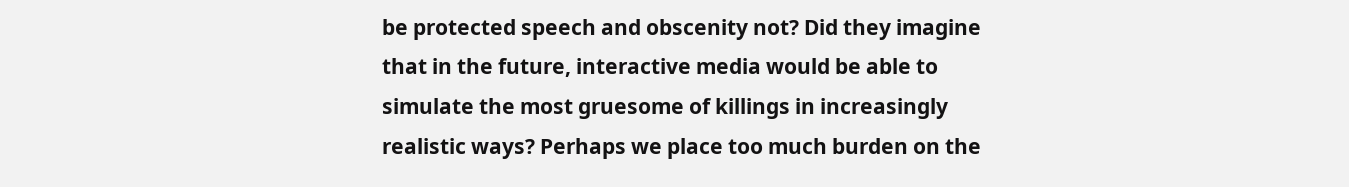be protected speech and obscenity not? Did they imagine that in the future, interactive media would be able to simulate the most gruesome of killings in increasingly realistic ways? Perhaps we place too much burden on the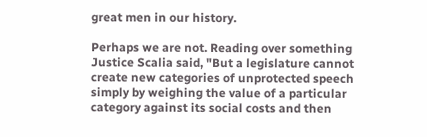great men in our history.

Perhaps we are not. Reading over something Justice Scalia said, "But a legislature cannot create new categories of unprotected speech simply by weighing the value of a particular category against its social costs and then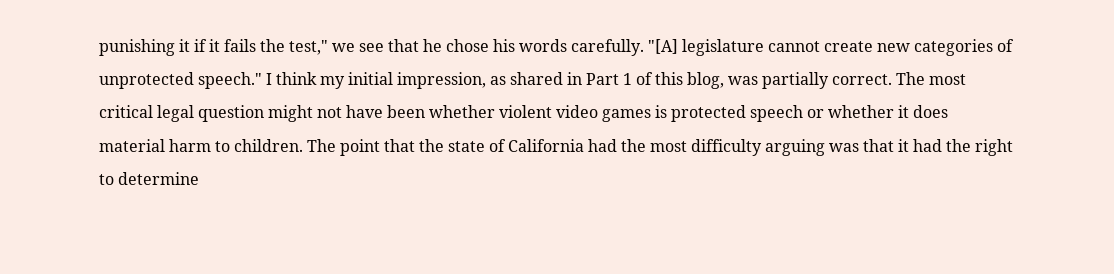punishing it if it fails the test," we see that he chose his words carefully. "[A] legislature cannot create new categories of unprotected speech." I think my initial impression, as shared in Part 1 of this blog, was partially correct. The most critical legal question might not have been whether violent video games is protected speech or whether it does material harm to children. The point that the state of California had the most difficulty arguing was that it had the right to determine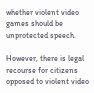whether violent video games should be unprotected speech.

However, there is legal recourse for citizens opposed to violent video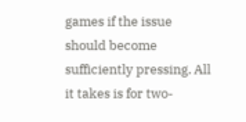games if the issue should become sufficiently pressing. All it takes is for two-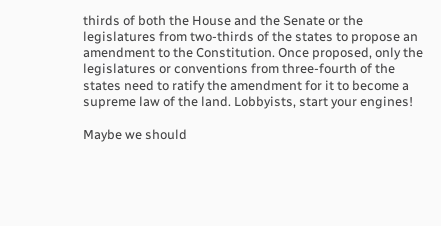thirds of both the House and the Senate or the legislatures from two-thirds of the states to propose an amendment to the Constitution. Once proposed, only the legislatures or conventions from three-fourth of the states need to ratify the amendment for it to become a supreme law of the land. Lobbyists, start your engines!

Maybe we should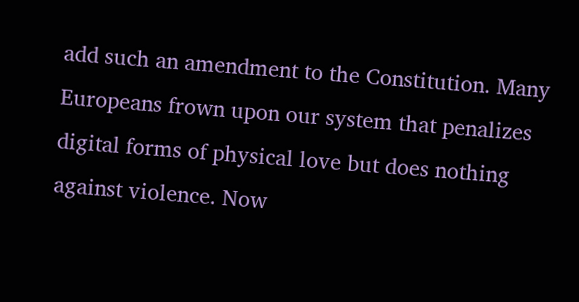add such an amendment to the Constitution. Many Europeans frown upon our system that penalizes digital forms of physical love but does nothing against violence. Now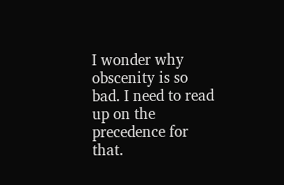I wonder why obscenity is so bad. I need to read up on the precedence for that.